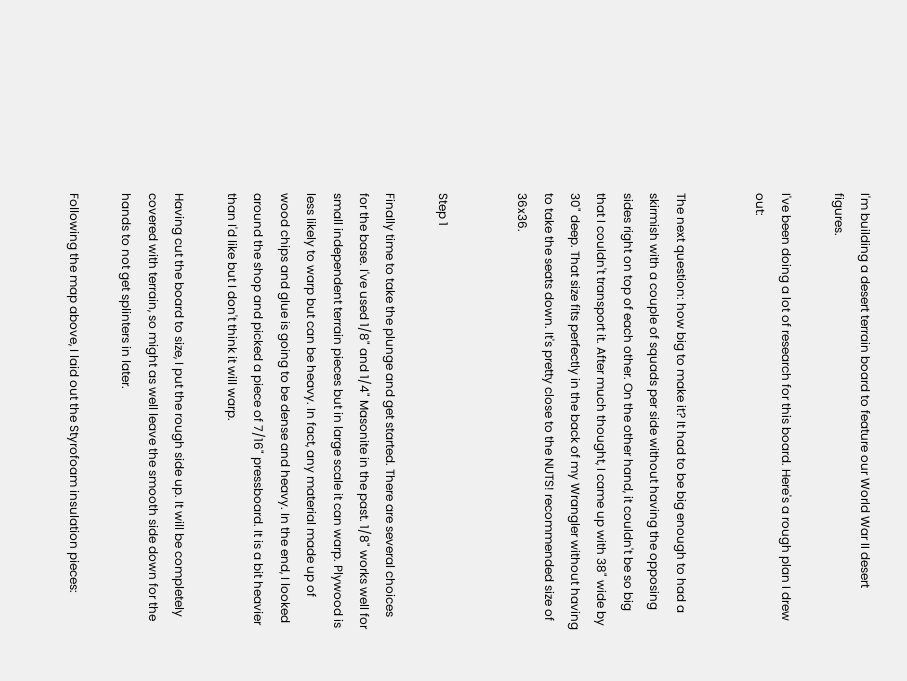I'm building a desert terrain board to feature our World War II desert figures.

I've been doing a lot of research for this board. Here's a rough plan I drew out:


The next question: how big to make it? It had to be big enough to had a skirmish with a couple of squads per side without having the opposing sides right on top of each other. On the other hand, it couldn't be so big that I couldn't transport it. After much thought, I came up with 38" wide by 30" deep. That size fits perfectly in the back of my Wrangler without having to take the seats down. It's pretty close to the NUTS! recommended size of 36x36.


Step 1

Finally time to take the plunge and get started. There are several choices for the base. I've used 1/8" and 1/4" Masonite in the past. 1/8" works well for small independent terrain pieces but in large scale it can warp. Plywood is less likely to warp but can be heavy. In fact, any material made up of wood chips and glue is going to be dense and heavy. In the end, I looked around the shop and picked a piece of 7/16" pressboard. It is a bit heavier than I'd like but I don't think it will warp.

Having cut the board to size, I put the rough side up. It will be completely covered with terrain, so might as well leave the smooth side down for the hands to not get splinters in later.

Following the map above, I laid out the Styrofoam insulation pieces: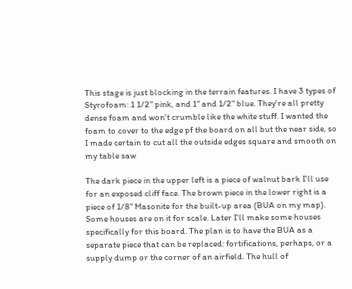This stage is just blocking in the terrain features. I have 3 types of Styrofoam: 1 1/2" pink, and 1" and 1/2" blue. They're all pretty dense foam and won't crumble like the white stuff. I wanted the foam to cover to the edge pf the board on all but the near side, so I made certain to cut all the outside edges square and smooth on my table saw

The dark piece in the upper left is a piece of walnut bark I'll use for an exposed cliff face. The brown piece in the lower right is a piece of 1/8" Masonite for the built-up area (BUA on my map). Some houses are on it for scale. Later I'll make some houses specifically for this board. The plan is to have the BUA as a separate piece that can be replaced: fortifications, perhaps, or a supply dump or the corner of an airfield. The hull of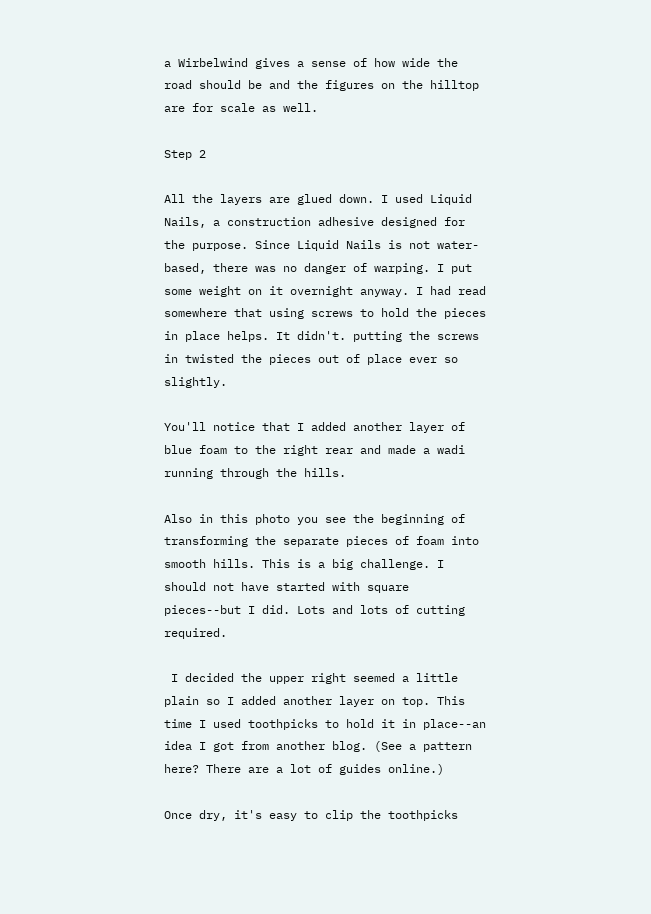a Wirbelwind gives a sense of how wide the road should be and the figures on the hilltop are for scale as well.

Step 2

All the layers are glued down. I used Liquid Nails, a construction adhesive designed for the purpose. Since Liquid Nails is not water-based, there was no danger of warping. I put some weight on it overnight anyway. I had read somewhere that using screws to hold the pieces in place helps. It didn't. putting the screws in twisted the pieces out of place ever so slightly.

You'll notice that I added another layer of blue foam to the right rear and made a wadi running through the hills.

Also in this photo you see the beginning of transforming the separate pieces of foam into smooth hills. This is a big challenge. I should not have started with square pieces--but I did. Lots and lots of cutting required.

 I decided the upper right seemed a little plain so I added another layer on top. This time I used toothpicks to hold it in place--an idea I got from another blog. (See a pattern here? There are a lot of guides online.)

Once dry, it's easy to clip the toothpicks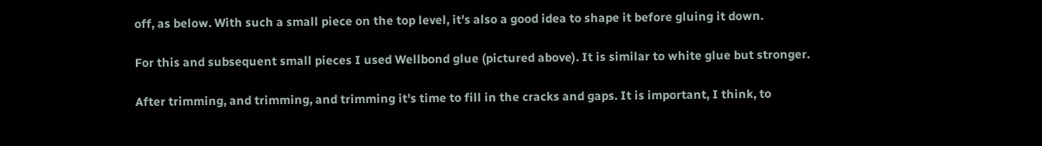off, as below. With such a small piece on the top level, it's also a good idea to shape it before gluing it down.

For this and subsequent small pieces I used Wellbond glue (pictured above). It is similar to white glue but stronger.

After trimming, and trimming, and trimming it's time to fill in the cracks and gaps. It is important, I think, to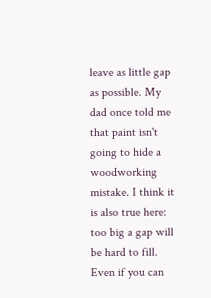leave as little gap as possible. My dad once told me that paint isn't going to hide a woodworking mistake. I think it is also true here: too big a gap will be hard to fill. Even if you can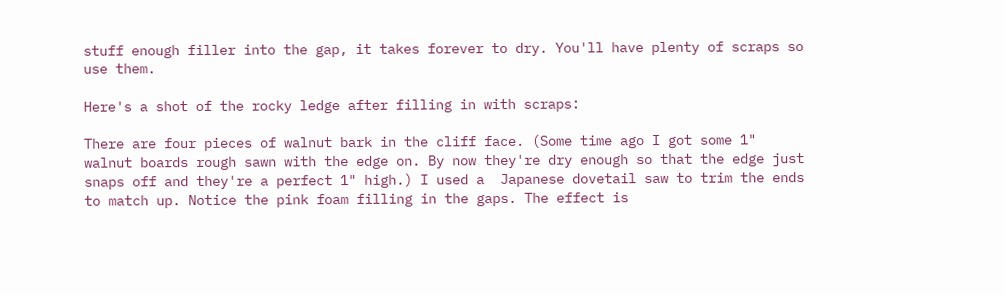stuff enough filler into the gap, it takes forever to dry. You'll have plenty of scraps so use them.

Here's a shot of the rocky ledge after filling in with scraps:

There are four pieces of walnut bark in the cliff face. (Some time ago I got some 1" walnut boards rough sawn with the edge on. By now they're dry enough so that the edge just snaps off and they're a perfect 1" high.) I used a  Japanese dovetail saw to trim the ends to match up. Notice the pink foam filling in the gaps. The effect is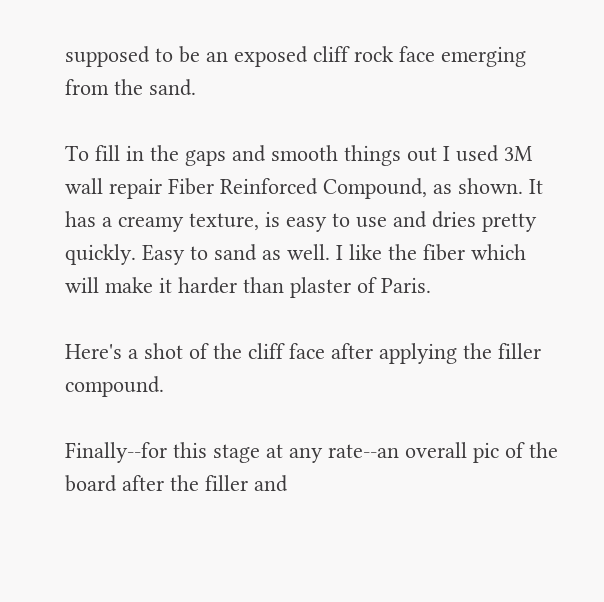supposed to be an exposed cliff rock face emerging from the sand.

To fill in the gaps and smooth things out I used 3M wall repair Fiber Reinforced Compound, as shown. It has a creamy texture, is easy to use and dries pretty quickly. Easy to sand as well. I like the fiber which will make it harder than plaster of Paris.

Here's a shot of the cliff face after applying the filler compound.

Finally--for this stage at any rate--an overall pic of the board after the filler and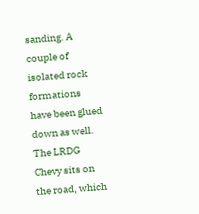sanding. A couple of isolated rock formations have been glued down as well. The LRDG Chevy sits on the road, which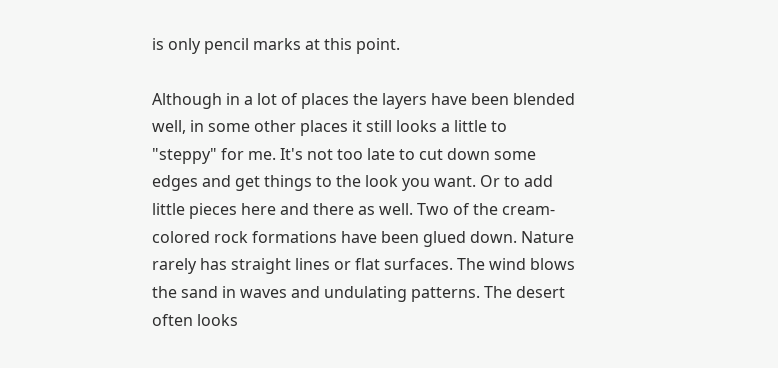is only pencil marks at this point.

Although in a lot of places the layers have been blended well, in some other places it still looks a little to "steppy" for me. It's not too late to cut down some edges and get things to the look you want. Or to add little pieces here and there as well. Two of the cream-colored rock formations have been glued down. Nature rarely has straight lines or flat surfaces. The wind blows the sand in waves and undulating patterns. The desert often looks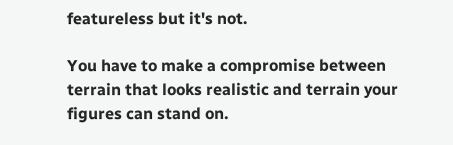featureless but it's not.

You have to make a compromise between terrain that looks realistic and terrain your figures can stand on.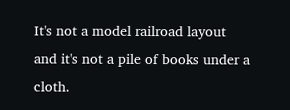It's not a model railroad layout and it's not a pile of books under a cloth.